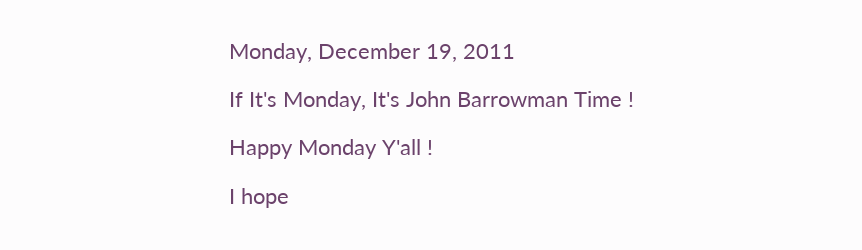Monday, December 19, 2011

If It's Monday, It's John Barrowman Time !

Happy Monday Y'all !

I hope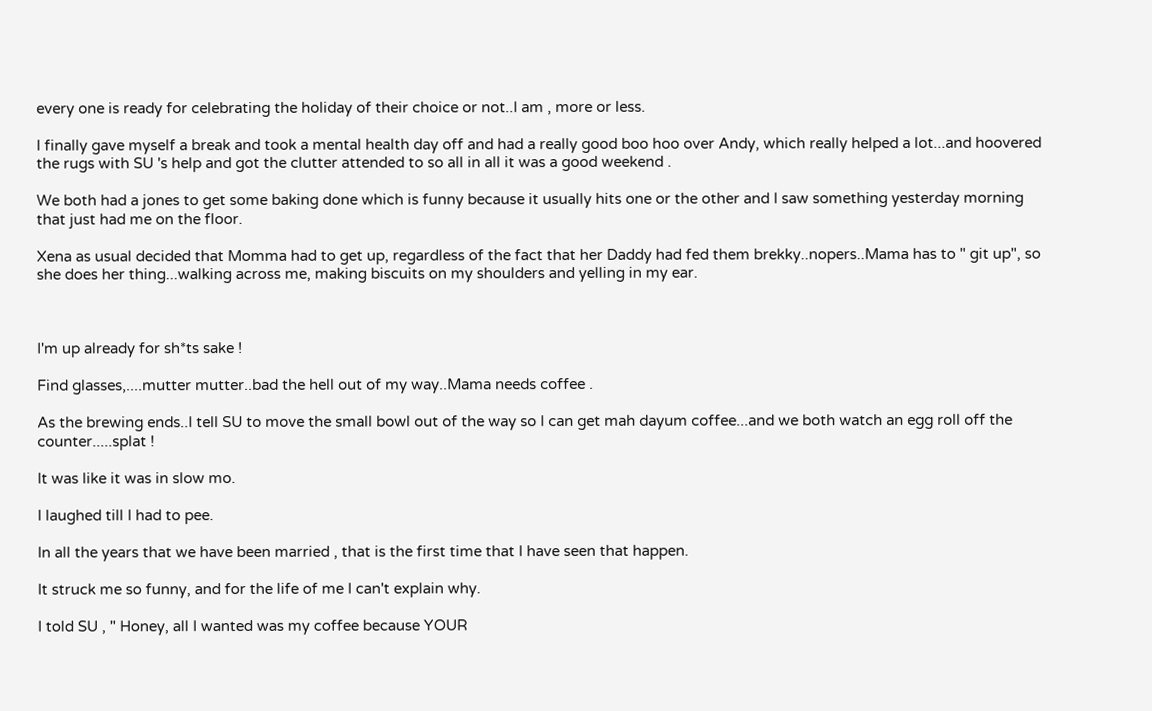every one is ready for celebrating the holiday of their choice or not..I am , more or less.

I finally gave myself a break and took a mental health day off and had a really good boo hoo over Andy, which really helped a lot...and hoovered the rugs with SU 's help and got the clutter attended to so all in all it was a good weekend .

We both had a jones to get some baking done which is funny because it usually hits one or the other and I saw something yesterday morning that just had me on the floor.

Xena as usual decided that Momma had to get up, regardless of the fact that her Daddy had fed them brekky..nopers..Mama has to " git up", so she does her thing...walking across me, making biscuits on my shoulders and yelling in my ear.



I'm up already for sh*ts sake !

Find glasses,....mutter mutter..bad the hell out of my way..Mama needs coffee .

As the brewing ends..I tell SU to move the small bowl out of the way so I can get mah dayum coffee...and we both watch an egg roll off the counter.....splat !

It was like it was in slow mo.

I laughed till I had to pee.

In all the years that we have been married , that is the first time that I have seen that happen.

It struck me so funny, and for the life of me I can't explain why.

I told SU , " Honey, all I wanted was my coffee because YOUR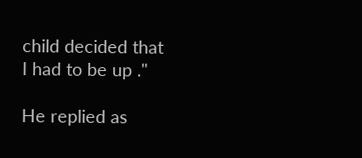child decided that I had to be up ."

He replied as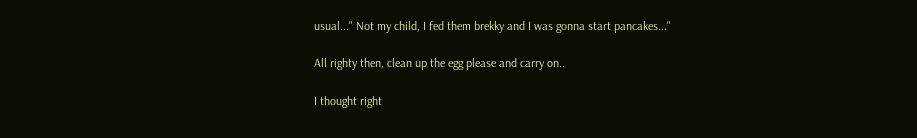usual..." Not my child, I fed them brekky and I was gonna start pancakes..."

All righty then, clean up the egg please and carry on..

I thought right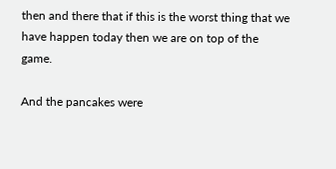then and there that if this is the worst thing that we have happen today then we are on top of the game.

And the pancakes were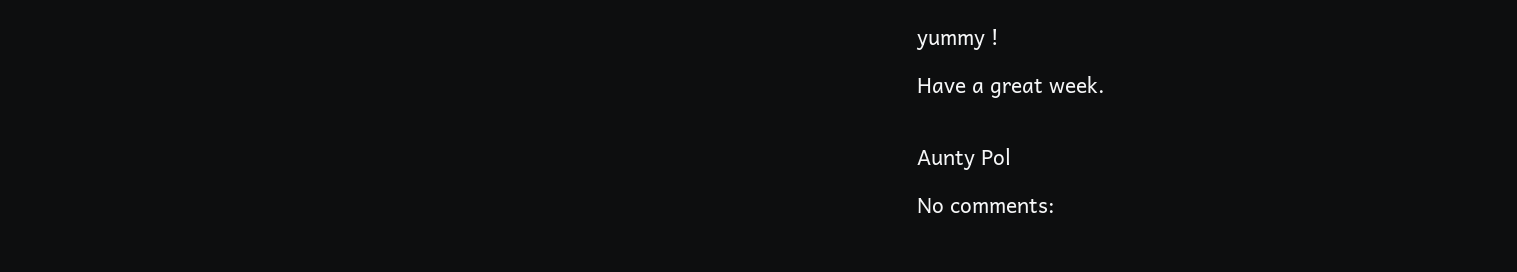yummy !

Have a great week.


Aunty Pol

No comments: